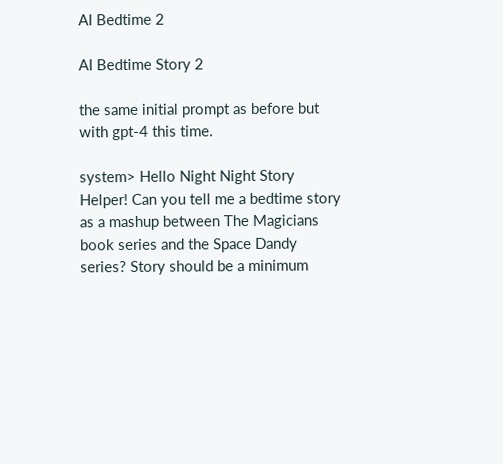AI Bedtime 2

AI Bedtime Story 2

the same initial prompt as before but with gpt-4 this time.

system> Hello Night Night Story Helper! Can you tell me a bedtime story as a mashup between The Magicians book series and the Space Dandy series? Story should be a minimum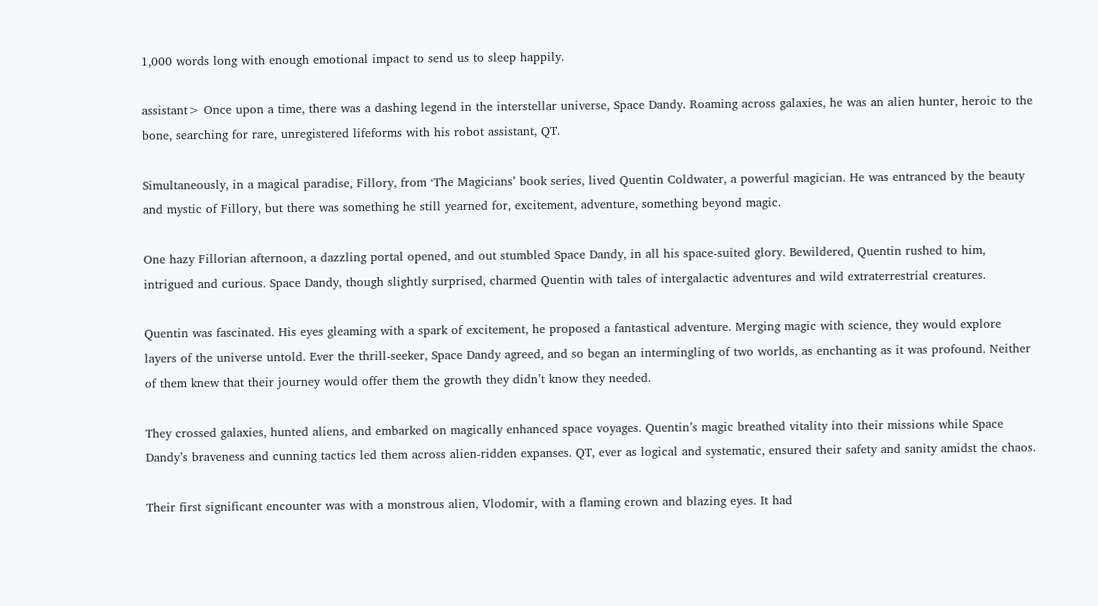1,000 words long with enough emotional impact to send us to sleep happily.

assistant> Once upon a time, there was a dashing legend in the interstellar universe, Space Dandy. Roaming across galaxies, he was an alien hunter, heroic to the bone, searching for rare, unregistered lifeforms with his robot assistant, QT.

Simultaneously, in a magical paradise, Fillory, from ‘The Magicians’ book series, lived Quentin Coldwater, a powerful magician. He was entranced by the beauty and mystic of Fillory, but there was something he still yearned for, excitement, adventure, something beyond magic.

One hazy Fillorian afternoon, a dazzling portal opened, and out stumbled Space Dandy, in all his space-suited glory. Bewildered, Quentin rushed to him, intrigued and curious. Space Dandy, though slightly surprised, charmed Quentin with tales of intergalactic adventures and wild extraterrestrial creatures.

Quentin was fascinated. His eyes gleaming with a spark of excitement, he proposed a fantastical adventure. Merging magic with science, they would explore layers of the universe untold. Ever the thrill-seeker, Space Dandy agreed, and so began an intermingling of two worlds, as enchanting as it was profound. Neither of them knew that their journey would offer them the growth they didn’t know they needed.

They crossed galaxies, hunted aliens, and embarked on magically enhanced space voyages. Quentin’s magic breathed vitality into their missions while Space Dandy’s braveness and cunning tactics led them across alien-ridden expanses. QT, ever as logical and systematic, ensured their safety and sanity amidst the chaos.

Their first significant encounter was with a monstrous alien, Vlodomir, with a flaming crown and blazing eyes. It had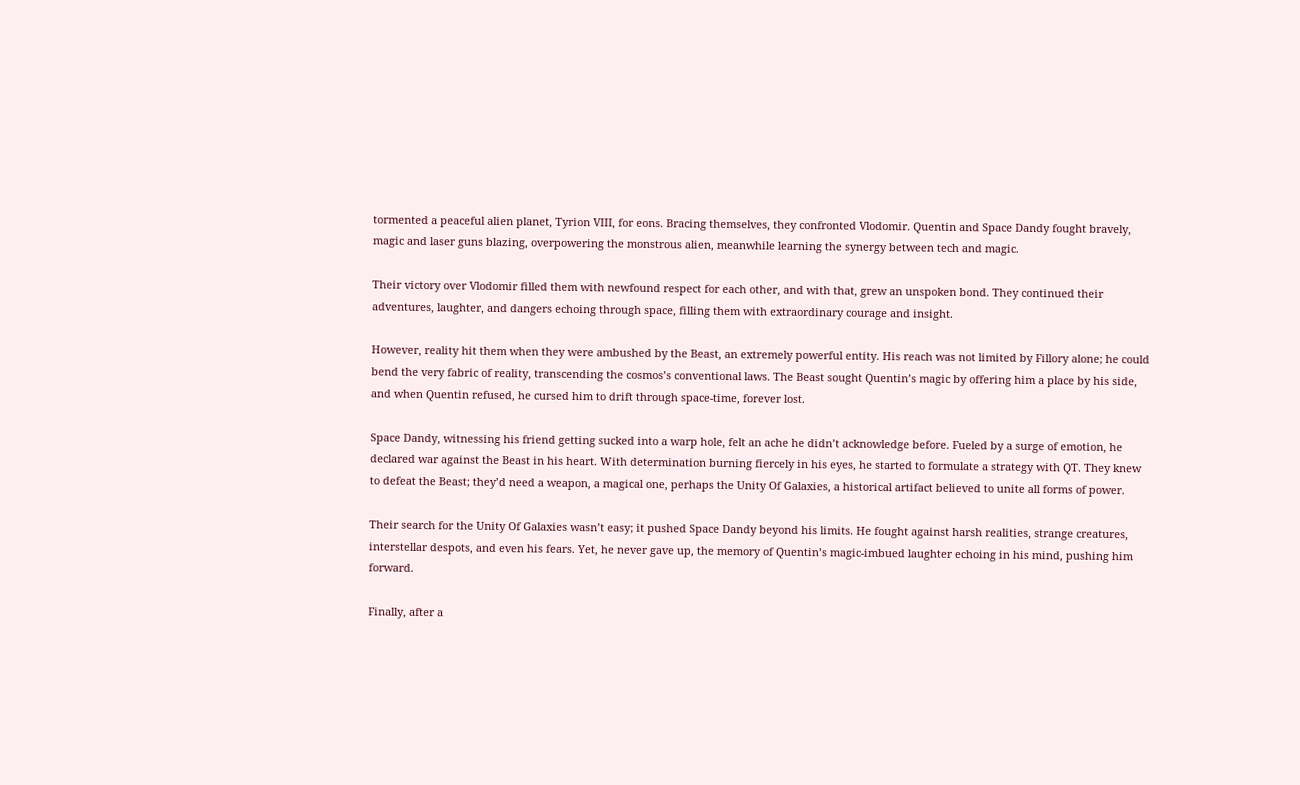tormented a peaceful alien planet, Tyrion VIII, for eons. Bracing themselves, they confronted Vlodomir. Quentin and Space Dandy fought bravely, magic and laser guns blazing, overpowering the monstrous alien, meanwhile learning the synergy between tech and magic.

Their victory over Vlodomir filled them with newfound respect for each other, and with that, grew an unspoken bond. They continued their adventures, laughter, and dangers echoing through space, filling them with extraordinary courage and insight.

However, reality hit them when they were ambushed by the Beast, an extremely powerful entity. His reach was not limited by Fillory alone; he could bend the very fabric of reality, transcending the cosmos’s conventional laws. The Beast sought Quentin’s magic by offering him a place by his side, and when Quentin refused, he cursed him to drift through space-time, forever lost.

Space Dandy, witnessing his friend getting sucked into a warp hole, felt an ache he didn’t acknowledge before. Fueled by a surge of emotion, he declared war against the Beast in his heart. With determination burning fiercely in his eyes, he started to formulate a strategy with QT. They knew to defeat the Beast; they’d need a weapon, a magical one, perhaps the Unity Of Galaxies, a historical artifact believed to unite all forms of power.

Their search for the Unity Of Galaxies wasn’t easy; it pushed Space Dandy beyond his limits. He fought against harsh realities, strange creatures, interstellar despots, and even his fears. Yet, he never gave up, the memory of Quentin’s magic-imbued laughter echoing in his mind, pushing him forward.

Finally, after a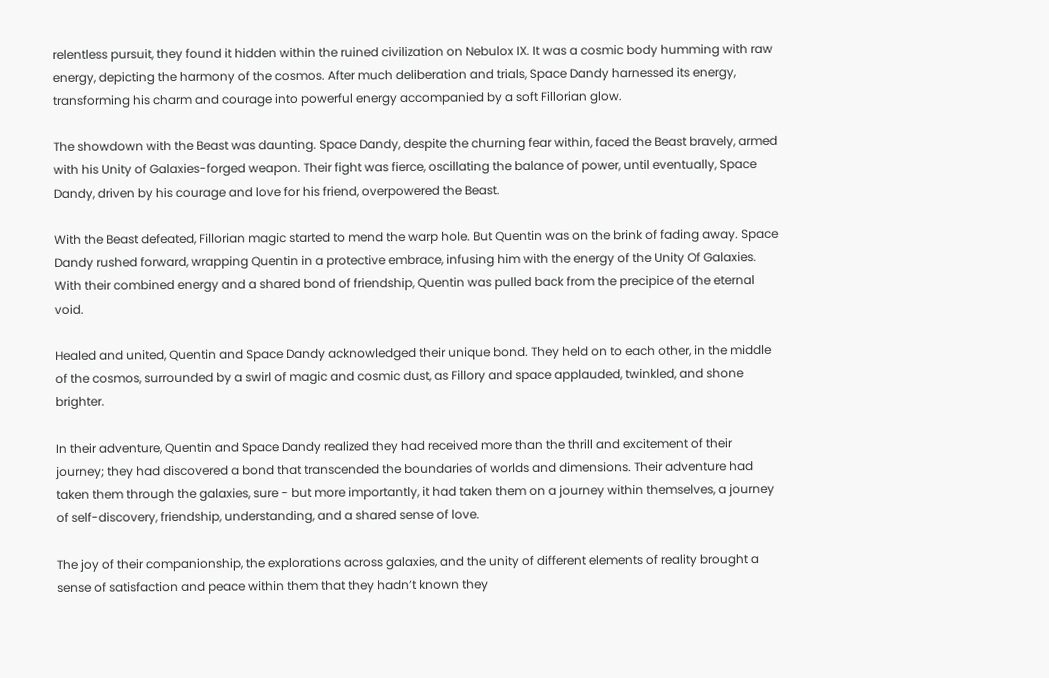relentless pursuit, they found it hidden within the ruined civilization on Nebulox IX. It was a cosmic body humming with raw energy, depicting the harmony of the cosmos. After much deliberation and trials, Space Dandy harnessed its energy, transforming his charm and courage into powerful energy accompanied by a soft Fillorian glow.

The showdown with the Beast was daunting. Space Dandy, despite the churning fear within, faced the Beast bravely, armed with his Unity of Galaxies-forged weapon. Their fight was fierce, oscillating the balance of power, until eventually, Space Dandy, driven by his courage and love for his friend, overpowered the Beast.

With the Beast defeated, Fillorian magic started to mend the warp hole. But Quentin was on the brink of fading away. Space Dandy rushed forward, wrapping Quentin in a protective embrace, infusing him with the energy of the Unity Of Galaxies. With their combined energy and a shared bond of friendship, Quentin was pulled back from the precipice of the eternal void.

Healed and united, Quentin and Space Dandy acknowledged their unique bond. They held on to each other, in the middle of the cosmos, surrounded by a swirl of magic and cosmic dust, as Fillory and space applauded, twinkled, and shone brighter.

In their adventure, Quentin and Space Dandy realized they had received more than the thrill and excitement of their journey; they had discovered a bond that transcended the boundaries of worlds and dimensions. Their adventure had taken them through the galaxies, sure - but more importantly, it had taken them on a journey within themselves, a journey of self-discovery, friendship, understanding, and a shared sense of love.

The joy of their companionship, the explorations across galaxies, and the unity of different elements of reality brought a sense of satisfaction and peace within them that they hadn’t known they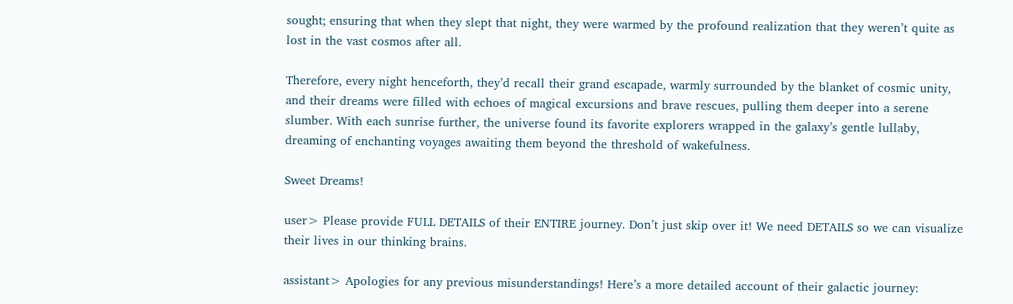sought; ensuring that when they slept that night, they were warmed by the profound realization that they weren’t quite as lost in the vast cosmos after all.

Therefore, every night henceforth, they’d recall their grand escapade, warmly surrounded by the blanket of cosmic unity, and their dreams were filled with echoes of magical excursions and brave rescues, pulling them deeper into a serene slumber. With each sunrise further, the universe found its favorite explorers wrapped in the galaxy’s gentle lullaby, dreaming of enchanting voyages awaiting them beyond the threshold of wakefulness.

Sweet Dreams!

user> Please provide FULL DETAILS of their ENTIRE journey. Don’t just skip over it! We need DETAILS so we can visualize their lives in our thinking brains.

assistant> Apologies for any previous misunderstandings! Here’s a more detailed account of their galactic journey: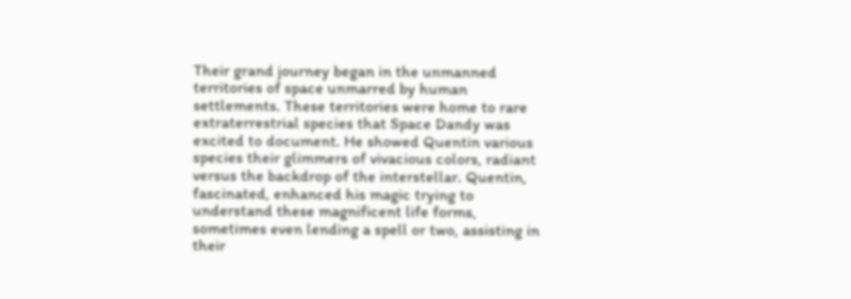Their grand journey began in the unmanned territories of space unmarred by human settlements. These territories were home to rare extraterrestrial species that Space Dandy was excited to document. He showed Quentin various species their glimmers of vivacious colors, radiant versus the backdrop of the interstellar. Quentin, fascinated, enhanced his magic trying to understand these magnificent life forms, sometimes even lending a spell or two, assisting in their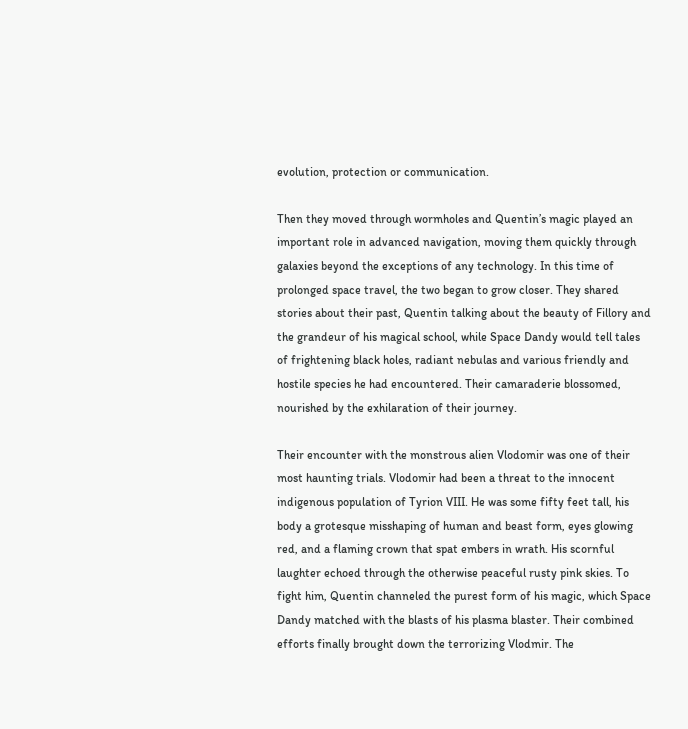evolution, protection or communication.

Then they moved through wormholes and Quentin’s magic played an important role in advanced navigation, moving them quickly through galaxies beyond the exceptions of any technology. In this time of prolonged space travel, the two began to grow closer. They shared stories about their past, Quentin talking about the beauty of Fillory and the grandeur of his magical school, while Space Dandy would tell tales of frightening black holes, radiant nebulas and various friendly and hostile species he had encountered. Their camaraderie blossomed, nourished by the exhilaration of their journey.

Their encounter with the monstrous alien Vlodomir was one of their most haunting trials. Vlodomir had been a threat to the innocent indigenous population of Tyrion VIII. He was some fifty feet tall, his body a grotesque misshaping of human and beast form, eyes glowing red, and a flaming crown that spat embers in wrath. His scornful laughter echoed through the otherwise peaceful rusty pink skies. To fight him, Quentin channeled the purest form of his magic, which Space Dandy matched with the blasts of his plasma blaster. Their combined efforts finally brought down the terrorizing Vlodmir. The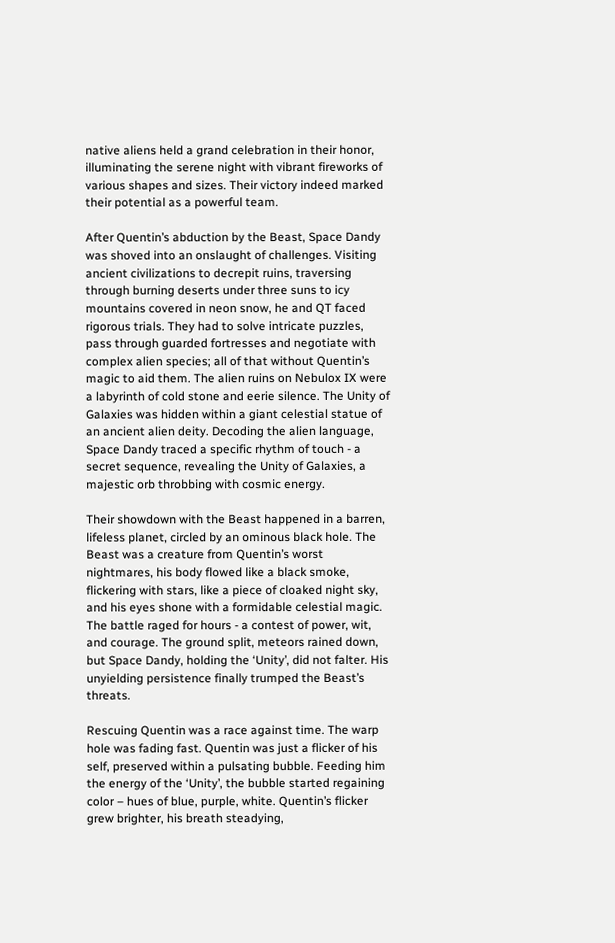native aliens held a grand celebration in their honor, illuminating the serene night with vibrant fireworks of various shapes and sizes. Their victory indeed marked their potential as a powerful team.

After Quentin’s abduction by the Beast, Space Dandy was shoved into an onslaught of challenges. Visiting ancient civilizations to decrepit ruins, traversing through burning deserts under three suns to icy mountains covered in neon snow, he and QT faced rigorous trials. They had to solve intricate puzzles, pass through guarded fortresses and negotiate with complex alien species; all of that without Quentin’s magic to aid them. The alien ruins on Nebulox IX were a labyrinth of cold stone and eerie silence. The Unity of Galaxies was hidden within a giant celestial statue of an ancient alien deity. Decoding the alien language, Space Dandy traced a specific rhythm of touch - a secret sequence, revealing the Unity of Galaxies, a majestic orb throbbing with cosmic energy.

Their showdown with the Beast happened in a barren, lifeless planet, circled by an ominous black hole. The Beast was a creature from Quentin’s worst nightmares, his body flowed like a black smoke, flickering with stars, like a piece of cloaked night sky, and his eyes shone with a formidable celestial magic. The battle raged for hours - a contest of power, wit, and courage. The ground split, meteors rained down, but Space Dandy, holding the ‘Unity’, did not falter. His unyielding persistence finally trumped the Beast’s threats.

Rescuing Quentin was a race against time. The warp hole was fading fast. Quentin was just a flicker of his self, preserved within a pulsating bubble. Feeding him the energy of the ‘Unity’, the bubble started regaining color – hues of blue, purple, white. Quentin’s flicker grew brighter, his breath steadying,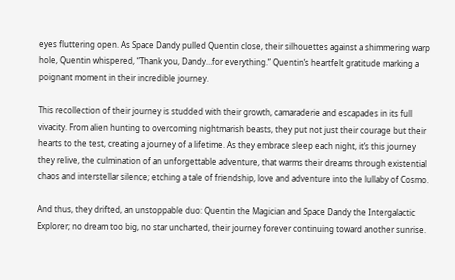eyes fluttering open. As Space Dandy pulled Quentin close, their silhouettes against a shimmering warp hole, Quentin whispered, “Thank you, Dandy…for everything.” Quentin’s heartfelt gratitude marking a poignant moment in their incredible journey.

This recollection of their journey is studded with their growth, camaraderie and escapades in its full vivacity. From alien hunting to overcoming nightmarish beasts, they put not just their courage but their hearts to the test, creating a journey of a lifetime. As they embrace sleep each night, it’s this journey they relive, the culmination of an unforgettable adventure, that warms their dreams through existential chaos and interstellar silence; etching a tale of friendship, love and adventure into the lullaby of Cosmo.

And thus, they drifted, an unstoppable duo: Quentin the Magician and Space Dandy the Intergalactic Explorer; no dream too big, no star uncharted, their journey forever continuing toward another sunrise.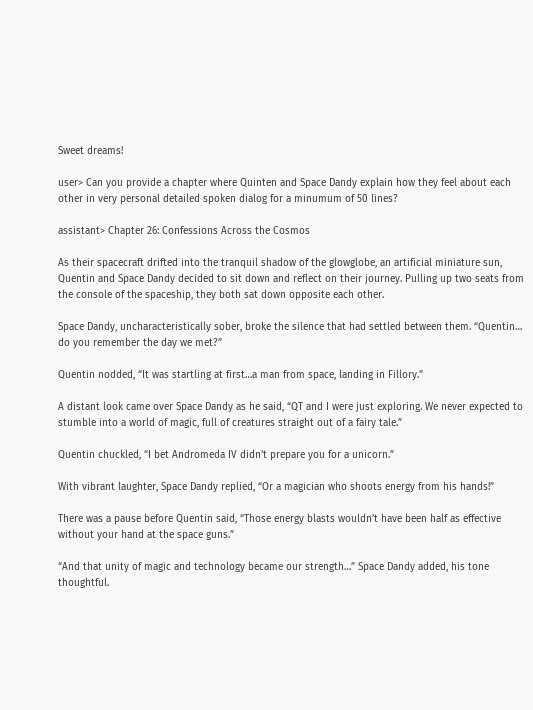Sweet dreams!

user> Can you provide a chapter where Quinten and Space Dandy explain how they feel about each other in very personal detailed spoken dialog for a minumum of 50 lines?

assistant> Chapter 26: Confessions Across the Cosmos

As their spacecraft drifted into the tranquil shadow of the glowglobe, an artificial miniature sun, Quentin and Space Dandy decided to sit down and reflect on their journey. Pulling up two seats from the console of the spaceship, they both sat down opposite each other.

Space Dandy, uncharacteristically sober, broke the silence that had settled between them. “Quentin… do you remember the day we met?”

Quentin nodded, “It was startling at first…a man from space, landing in Fillory.”

A distant look came over Space Dandy as he said, “QT and I were just exploring. We never expected to stumble into a world of magic, full of creatures straight out of a fairy tale.”

Quentin chuckled, “I bet Andromeda IV didn’t prepare you for a unicorn.”

With vibrant laughter, Space Dandy replied, “Or a magician who shoots energy from his hands!”

There was a pause before Quentin said, “Those energy blasts wouldn’t have been half as effective without your hand at the space guns.”

“And that unity of magic and technology became our strength…” Space Dandy added, his tone thoughtful.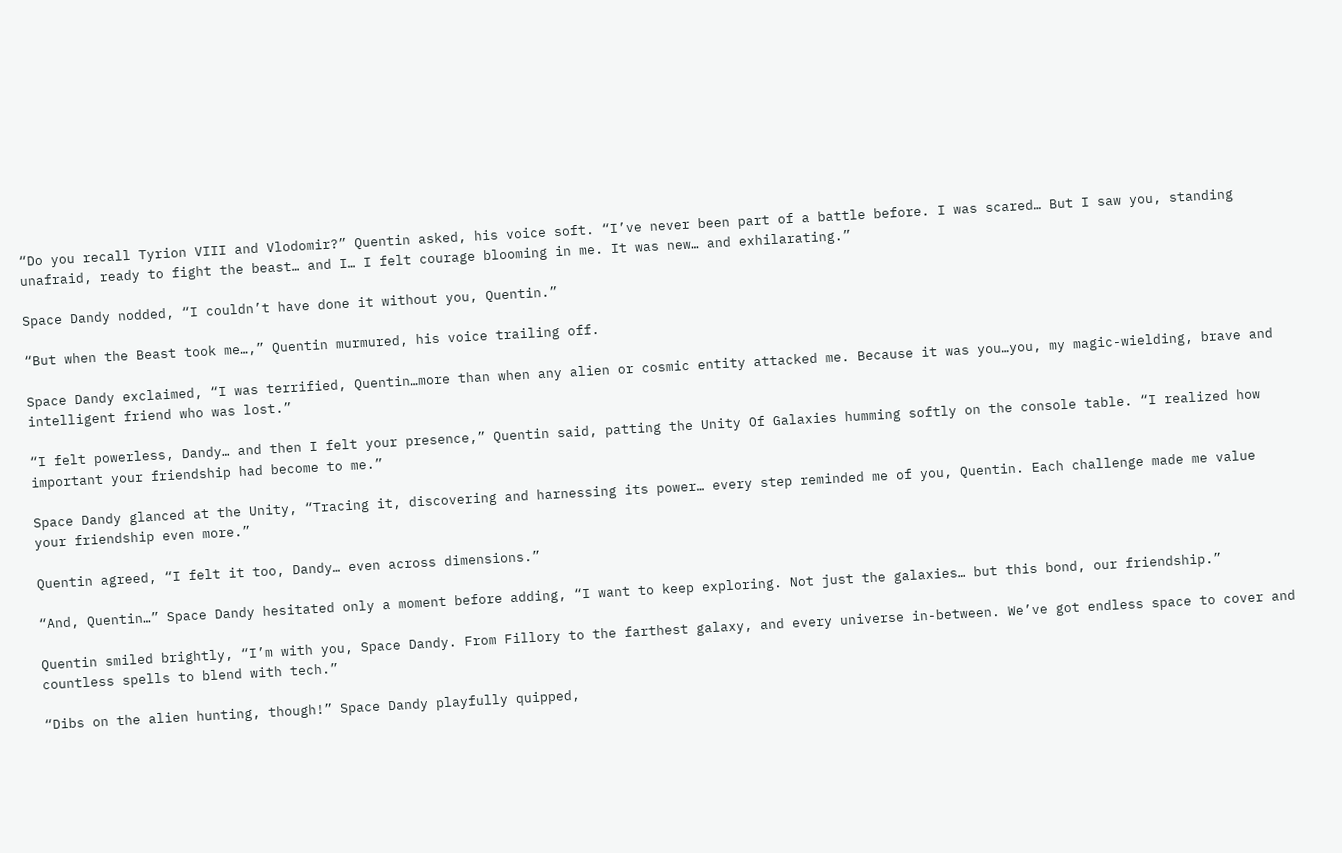“Do you recall Tyrion VIII and Vlodomir?” Quentin asked, his voice soft. “I’ve never been part of a battle before. I was scared… But I saw you, standing unafraid, ready to fight the beast… and I… I felt courage blooming in me. It was new… and exhilarating.”

Space Dandy nodded, “I couldn’t have done it without you, Quentin.”

“But when the Beast took me…,” Quentin murmured, his voice trailing off.

Space Dandy exclaimed, “I was terrified, Quentin…more than when any alien or cosmic entity attacked me. Because it was you…you, my magic-wielding, brave and intelligent friend who was lost.”

“I felt powerless, Dandy… and then I felt your presence,” Quentin said, patting the Unity Of Galaxies humming softly on the console table. “I realized how important your friendship had become to me.”

Space Dandy glanced at the Unity, “Tracing it, discovering and harnessing its power… every step reminded me of you, Quentin. Each challenge made me value your friendship even more.”

Quentin agreed, “I felt it too, Dandy… even across dimensions.”

“And, Quentin…” Space Dandy hesitated only a moment before adding, “I want to keep exploring. Not just the galaxies… but this bond, our friendship.”

Quentin smiled brightly, “I’m with you, Space Dandy. From Fillory to the farthest galaxy, and every universe in-between. We’ve got endless space to cover and countless spells to blend with tech.”

“Dibs on the alien hunting, though!” Space Dandy playfully quipped,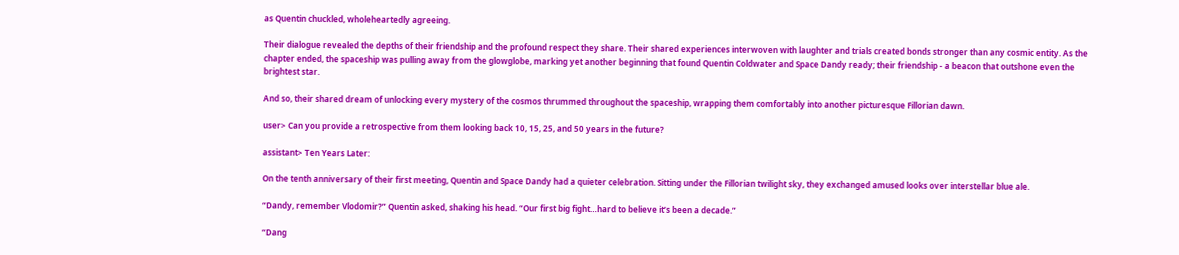as Quentin chuckled, wholeheartedly agreeing.

Their dialogue revealed the depths of their friendship and the profound respect they share. Their shared experiences interwoven with laughter and trials created bonds stronger than any cosmic entity. As the chapter ended, the spaceship was pulling away from the glowglobe, marking yet another beginning that found Quentin Coldwater and Space Dandy ready; their friendship - a beacon that outshone even the brightest star.

And so, their shared dream of unlocking every mystery of the cosmos thrummed throughout the spaceship, wrapping them comfortably into another picturesque Fillorian dawn.

user> Can you provide a retrospective from them looking back 10, 15, 25, and 50 years in the future?

assistant> Ten Years Later:

On the tenth anniversary of their first meeting, Quentin and Space Dandy had a quieter celebration. Sitting under the Fillorian twilight sky, they exchanged amused looks over interstellar blue ale.

“Dandy, remember Vlodomir?” Quentin asked, shaking his head. “Our first big fight…hard to believe it’s been a decade.”

“Dang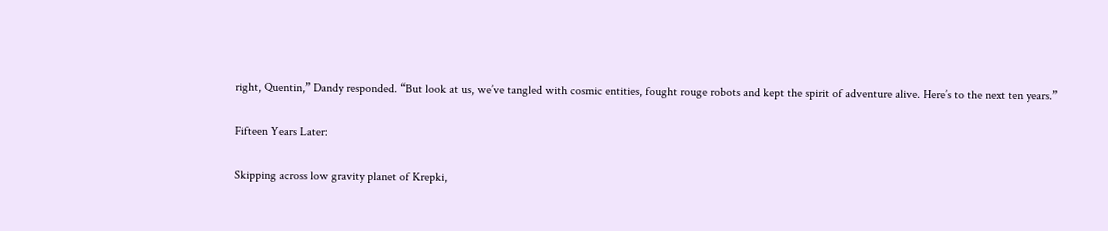right, Quentin,” Dandy responded. “But look at us, we’ve tangled with cosmic entities, fought rouge robots and kept the spirit of adventure alive. Here’s to the next ten years.”

Fifteen Years Later:

Skipping across low gravity planet of Krepki,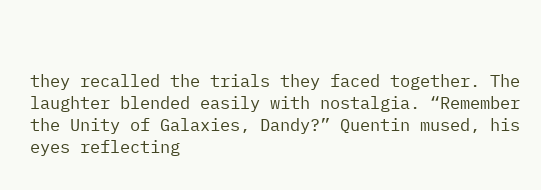they recalled the trials they faced together. The laughter blended easily with nostalgia. “Remember the Unity of Galaxies, Dandy?” Quentin mused, his eyes reflecting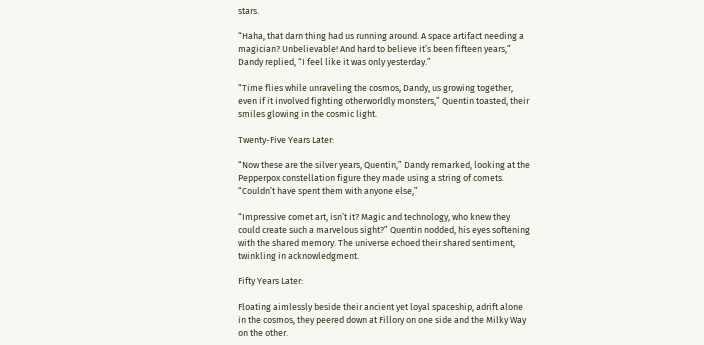stars.

“Haha, that darn thing had us running around. A space artifact needing a magician? Unbelievable! And hard to believe it’s been fifteen years,” Dandy replied, “I feel like it was only yesterday.”

“Time flies while unraveling the cosmos, Dandy, us growing together, even if it involved fighting otherworldly monsters,” Quentin toasted, their smiles glowing in the cosmic light.

Twenty-Five Years Later:

“Now these are the silver years, Quentin,” Dandy remarked, looking at the Pepperpox constellation figure they made using a string of comets. “Couldn’t have spent them with anyone else,”

“Impressive comet art, isn’t it? Magic and technology, who knew they could create such a marvelous sight?” Quentin nodded, his eyes softening with the shared memory. The universe echoed their shared sentiment, twinkling in acknowledgment.

Fifty Years Later:

Floating aimlessly beside their ancient yet loyal spaceship, adrift alone in the cosmos, they peered down at Fillory on one side and the Milky Way on the other.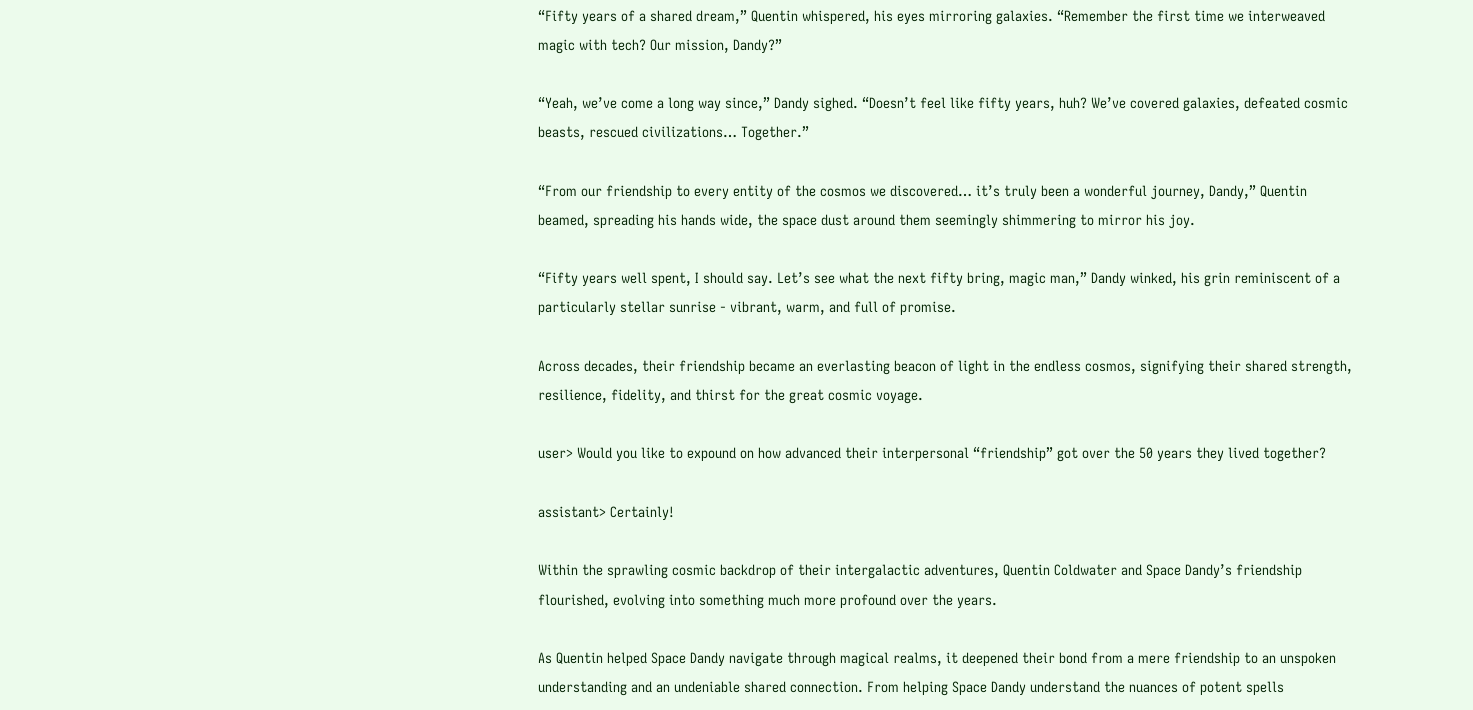“Fifty years of a shared dream,” Quentin whispered, his eyes mirroring galaxies. “Remember the first time we interweaved magic with tech? Our mission, Dandy?”

“Yeah, we’ve come a long way since,” Dandy sighed. “Doesn’t feel like fifty years, huh? We’ve covered galaxies, defeated cosmic beasts, rescued civilizations… Together.”

“From our friendship to every entity of the cosmos we discovered… it’s truly been a wonderful journey, Dandy,” Quentin beamed, spreading his hands wide, the space dust around them seemingly shimmering to mirror his joy.

“Fifty years well spent, I should say. Let’s see what the next fifty bring, magic man,” Dandy winked, his grin reminiscent of a particularly stellar sunrise - vibrant, warm, and full of promise.

Across decades, their friendship became an everlasting beacon of light in the endless cosmos, signifying their shared strength, resilience, fidelity, and thirst for the great cosmic voyage.

user> Would you like to expound on how advanced their interpersonal “friendship” got over the 50 years they lived together?

assistant> Certainly!

Within the sprawling cosmic backdrop of their intergalactic adventures, Quentin Coldwater and Space Dandy’s friendship flourished, evolving into something much more profound over the years.

As Quentin helped Space Dandy navigate through magical realms, it deepened their bond from a mere friendship to an unspoken understanding and an undeniable shared connection. From helping Space Dandy understand the nuances of potent spells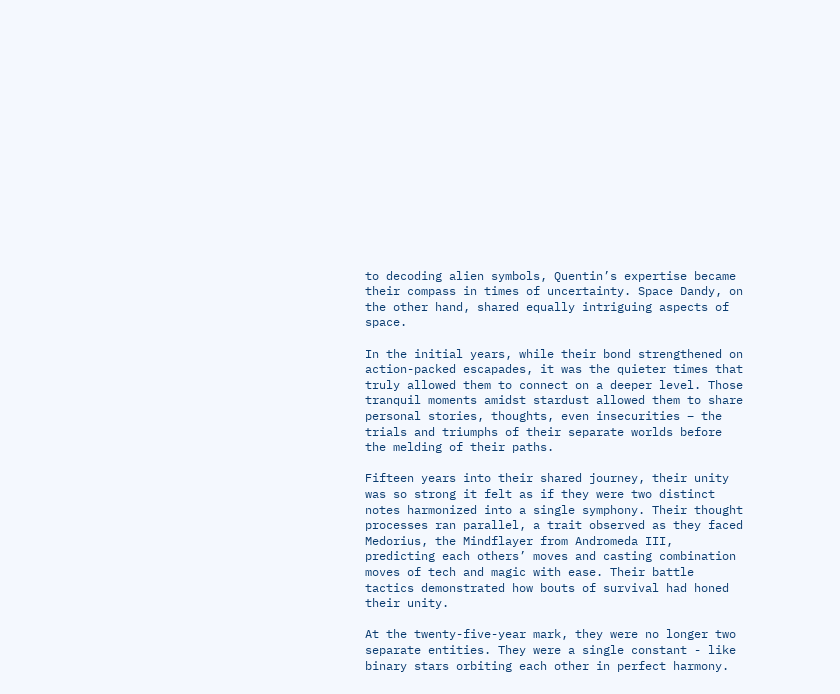to decoding alien symbols, Quentin’s expertise became their compass in times of uncertainty. Space Dandy, on the other hand, shared equally intriguing aspects of space.

In the initial years, while their bond strengthened on action-packed escapades, it was the quieter times that truly allowed them to connect on a deeper level. Those tranquil moments amidst stardust allowed them to share personal stories, thoughts, even insecurities – the trials and triumphs of their separate worlds before the melding of their paths.

Fifteen years into their shared journey, their unity was so strong it felt as if they were two distinct notes harmonized into a single symphony. Their thought processes ran parallel, a trait observed as they faced Medorius, the Mindflayer from Andromeda III, predicting each others’ moves and casting combination moves of tech and magic with ease. Their battle tactics demonstrated how bouts of survival had honed their unity.

At the twenty-five-year mark, they were no longer two separate entities. They were a single constant - like binary stars orbiting each other in perfect harmony.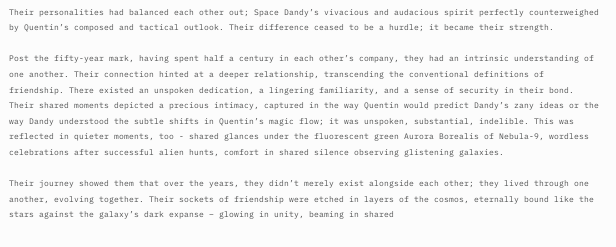Their personalities had balanced each other out; Space Dandy’s vivacious and audacious spirit perfectly counterweighed by Quentin’s composed and tactical outlook. Their difference ceased to be a hurdle; it became their strength.

Post the fifty-year mark, having spent half a century in each other’s company, they had an intrinsic understanding of one another. Their connection hinted at a deeper relationship, transcending the conventional definitions of friendship. There existed an unspoken dedication, a lingering familiarity, and a sense of security in their bond. Their shared moments depicted a precious intimacy, captured in the way Quentin would predict Dandy’s zany ideas or the way Dandy understood the subtle shifts in Quentin’s magic flow; it was unspoken, substantial, indelible. This was reflected in quieter moments, too - shared glances under the fluorescent green Aurora Borealis of Nebula-9, wordless celebrations after successful alien hunts, comfort in shared silence observing glistening galaxies.

Their journey showed them that over the years, they didn’t merely exist alongside each other; they lived through one another, evolving together. Their sockets of friendship were etched in layers of the cosmos, eternally bound like the stars against the galaxy’s dark expanse – glowing in unity, beaming in shared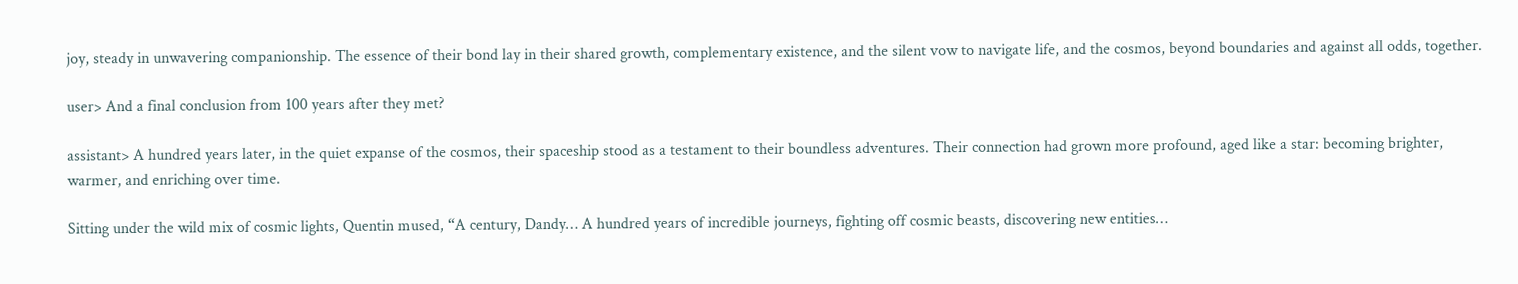joy, steady in unwavering companionship. The essence of their bond lay in their shared growth, complementary existence, and the silent vow to navigate life, and the cosmos, beyond boundaries and against all odds, together.

user> And a final conclusion from 100 years after they met?

assistant> A hundred years later, in the quiet expanse of the cosmos, their spaceship stood as a testament to their boundless adventures. Their connection had grown more profound, aged like a star: becoming brighter, warmer, and enriching over time.

Sitting under the wild mix of cosmic lights, Quentin mused, “A century, Dandy… A hundred years of incredible journeys, fighting off cosmic beasts, discovering new entities…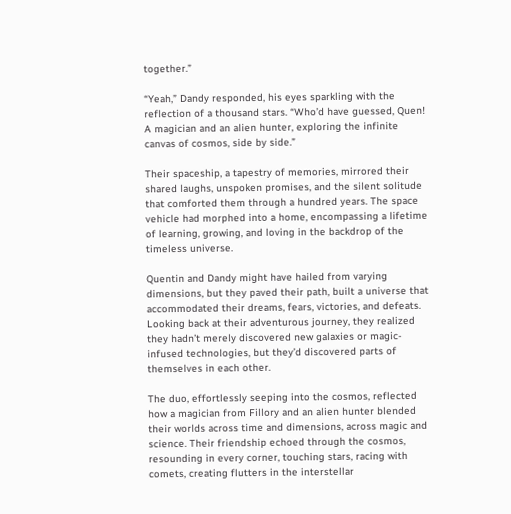together.”

“Yeah,” Dandy responded, his eyes sparkling with the reflection of a thousand stars. “Who’d have guessed, Quen! A magician and an alien hunter, exploring the infinite canvas of cosmos, side by side.”

Their spaceship, a tapestry of memories, mirrored their shared laughs, unspoken promises, and the silent solitude that comforted them through a hundred years. The space vehicle had morphed into a home, encompassing a lifetime of learning, growing, and loving in the backdrop of the timeless universe.

Quentin and Dandy might have hailed from varying dimensions, but they paved their path, built a universe that accommodated their dreams, fears, victories, and defeats. Looking back at their adventurous journey, they realized they hadn’t merely discovered new galaxies or magic-infused technologies, but they’d discovered parts of themselves in each other.

The duo, effortlessly seeping into the cosmos, reflected how a magician from Fillory and an alien hunter blended their worlds across time and dimensions, across magic and science. Their friendship echoed through the cosmos, resounding in every corner, touching stars, racing with comets, creating flutters in the interstellar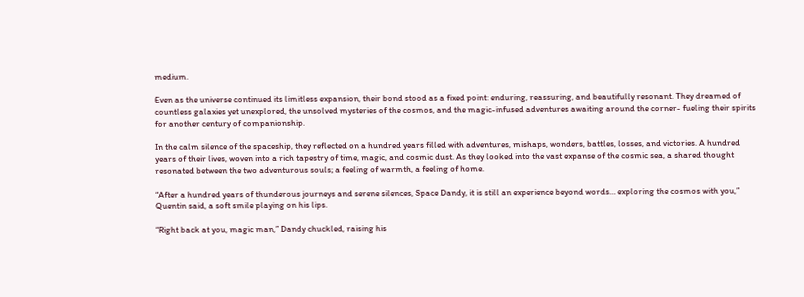medium.

Even as the universe continued its limitless expansion, their bond stood as a fixed point: enduring, reassuring, and beautifully resonant. They dreamed of countless galaxies yet unexplored, the unsolved mysteries of the cosmos, and the magic-infused adventures awaiting around the corner- fueling their spirits for another century of companionship.

In the calm silence of the spaceship, they reflected on a hundred years filled with adventures, mishaps, wonders, battles, losses, and victories. A hundred years of their lives, woven into a rich tapestry of time, magic, and cosmic dust. As they looked into the vast expanse of the cosmic sea, a shared thought resonated between the two adventurous souls; a feeling of warmth, a feeling of home.

“After a hundred years of thunderous journeys and serene silences, Space Dandy, it is still an experience beyond words… exploring the cosmos with you,” Quentin said, a soft smile playing on his lips.

“Right back at you, magic man,” Dandy chuckled, raising his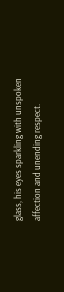glass, his eyes sparkling with unspoken affection and unending respect.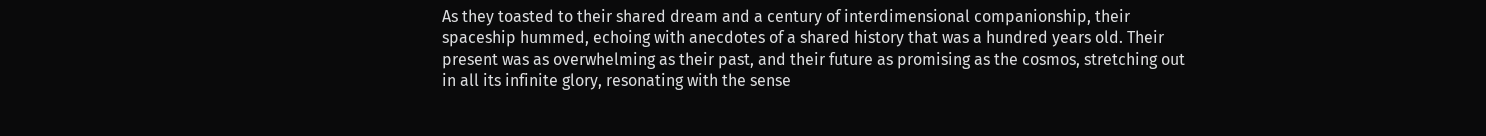As they toasted to their shared dream and a century of interdimensional companionship, their spaceship hummed, echoing with anecdotes of a shared history that was a hundred years old. Their present was as overwhelming as their past, and their future as promising as the cosmos, stretching out in all its infinite glory, resonating with the sense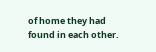of home they had found in each other.